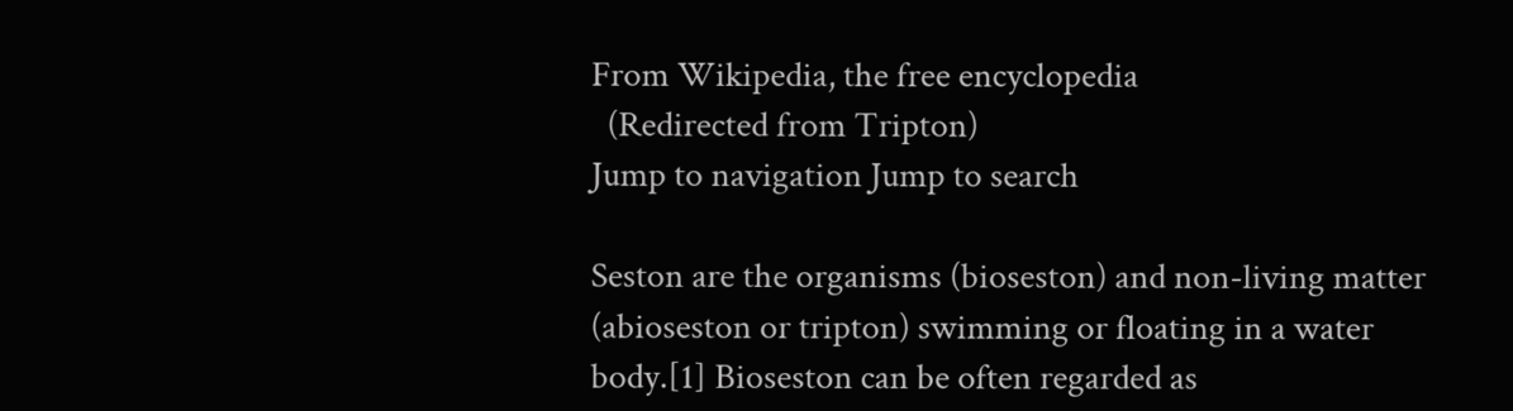From Wikipedia, the free encyclopedia
  (Redirected from Tripton)
Jump to navigation Jump to search

Seston are the organisms (bioseston) and non-living matter (abioseston or tripton) swimming or floating in a water body.[1] Bioseston can be often regarded as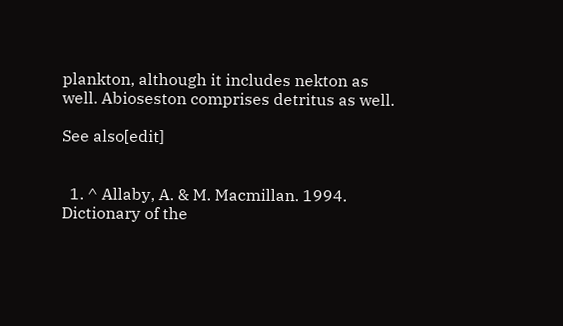plankton, although it includes nekton as well. Abioseston comprises detritus as well.

See also[edit]


  1. ^ Allaby, A. & M. Macmillan. 1994. Dictionary of the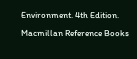Environment. 4th Edition. Macmillan Reference Books